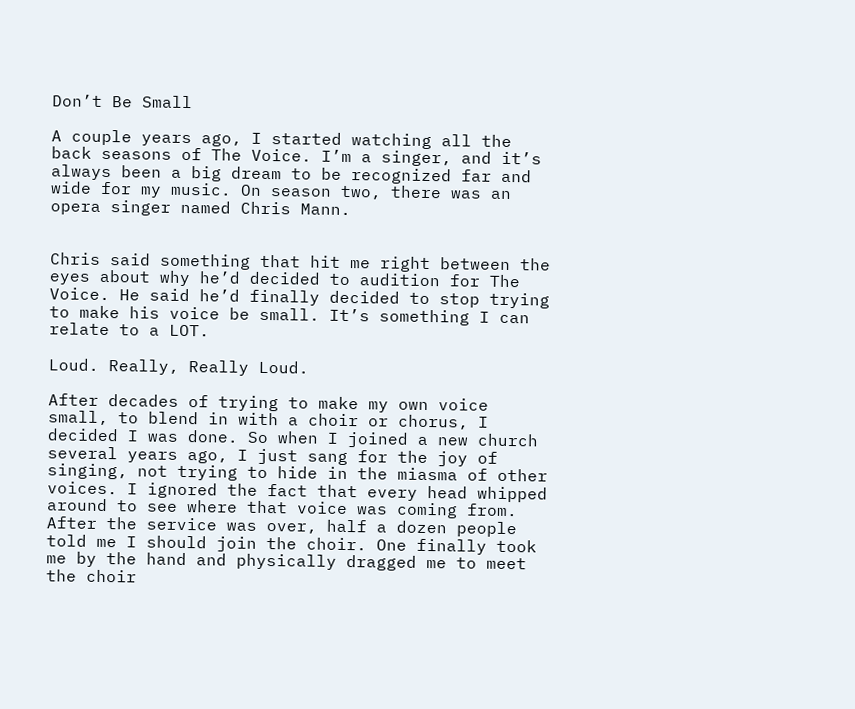Don’t Be Small

A couple years ago, I started watching all the back seasons of The Voice. I’m a singer, and it’s always been a big dream to be recognized far and wide for my music. On season two, there was an opera singer named Chris Mann.


Chris said something that hit me right between the eyes about why he’d decided to audition for The Voice. He said he’d finally decided to stop trying to make his voice be small. It’s something I can relate to a LOT.

Loud. Really, Really Loud.

After decades of trying to make my own voice small, to blend in with a choir or chorus, I decided I was done. So when I joined a new church several years ago, I just sang for the joy of singing, not trying to hide in the miasma of other voices. I ignored the fact that every head whipped around to see where that voice was coming from. After the service was over, half a dozen people told me I should join the choir. One finally took me by the hand and physically dragged me to meet the choir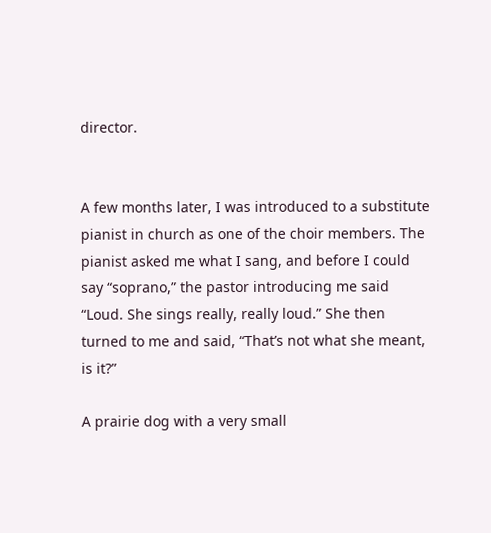director.


A few months later, I was introduced to a substitute pianist in church as one of the choir members. The pianist asked me what I sang, and before I could say “soprano,” the pastor introducing me said “Loud. She sings really, really loud.” She then turned to me and said, “That’s not what she meant, is it?”

A prairie dog with a very small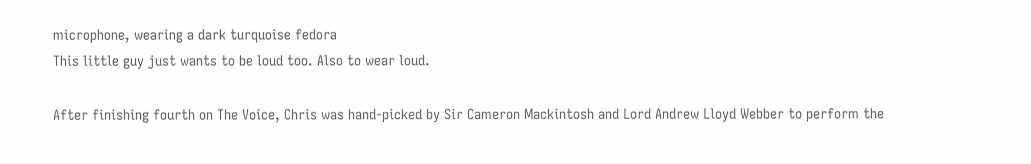microphone, wearing a dark turquoise fedora
This little guy just wants to be loud too. Also to wear loud.

After finishing fourth on The Voice, Chris was hand-picked by Sir Cameron Mackintosh and Lord Andrew Lloyd Webber to perform the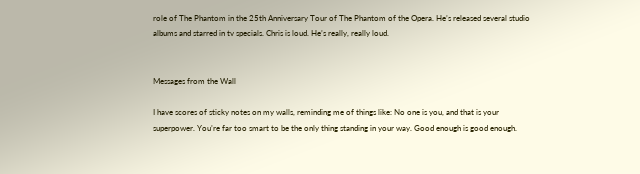role of The Phantom in the 25th Anniversary Tour of The Phantom of the Opera. He’s released several studio albums and starred in tv specials. Chris is loud. He’s really, really loud.


Messages from the Wall

I have scores of sticky notes on my walls, reminding me of things like: No one is you, and that is your superpower. You’re far too smart to be the only thing standing in your way. Good enough is good enough.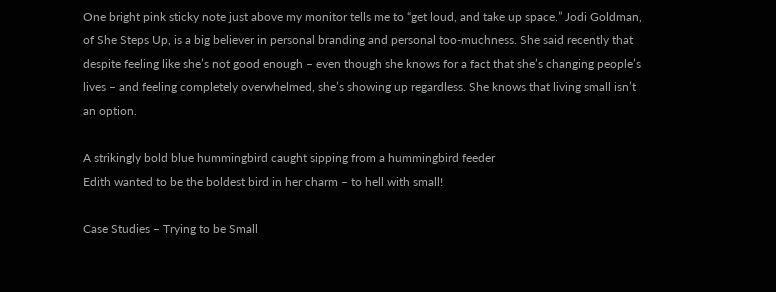One bright pink sticky note just above my monitor tells me to “get loud, and take up space.” Jodi Goldman, of She Steps Up, is a big believer in personal branding and personal too-muchness. She said recently that despite feeling like she’s not good enough – even though she knows for a fact that she’s changing people’s lives – and feeling completely overwhelmed, she’s showing up regardless. She knows that living small isn’t an option.

A strikingly bold blue hummingbird caught sipping from a hummingbird feeder
Edith wanted to be the boldest bird in her charm – to hell with small!

Case Studies – Trying to be Small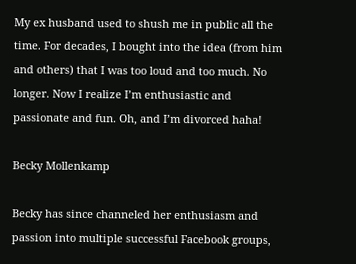My ex husband used to shush me in public all the time. For decades, I bought into the idea (from him and others) that I was too loud and too much. No longer. Now I realize I’m enthusiastic and passionate and fun. Oh, and I’m divorced haha!

Becky Mollenkamp

Becky has since channeled her enthusiasm and passion into multiple successful Facebook groups,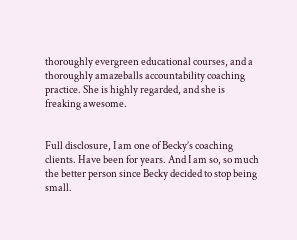thoroughly evergreen educational courses, and a thoroughly amazeballs accountability coaching practice. She is highly regarded, and she is freaking awesome.


Full disclosure, I am one of Becky’s coaching clients. Have been for years. And I am so, so much the better person since Becky decided to stop being small.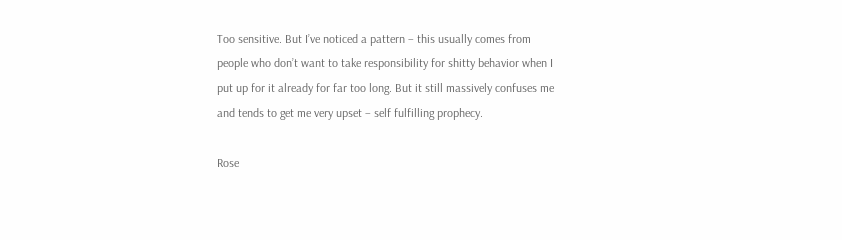Too sensitive. But I’ve noticed a pattern – this usually comes from people who don’t want to take responsibility for shitty behavior when I put up for it already for far too long. But it still massively confuses me and tends to get me very upset – self fulfilling prophecy.

Rose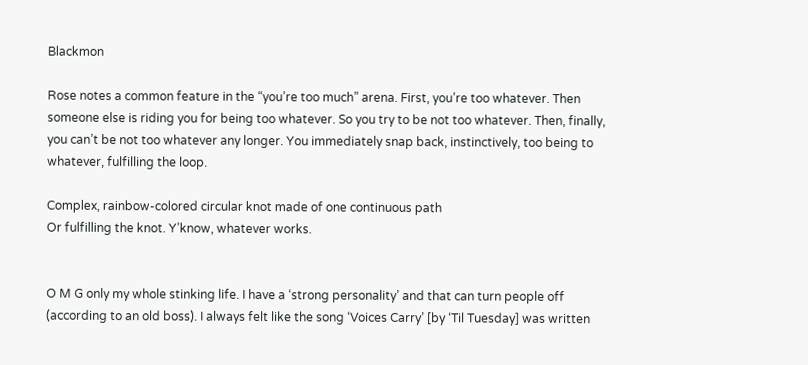Blackmon

Rose notes a common feature in the “you’re too much” arena. First, you’re too whatever. Then someone else is riding you for being too whatever. So you try to be not too whatever. Then, finally, you can’t be not too whatever any longer. You immediately snap back, instinctively, too being to whatever, fulfilling the loop.

Complex, rainbow-colored circular knot made of one continuous path
Or fulfilling the knot. Y’know, whatever works.


O M G only my whole stinking life. I have a ‘strong personality’ and that can turn people off (according to an old boss). I always felt like the song ‘Voices Carry’ [by ‘Til Tuesday] was written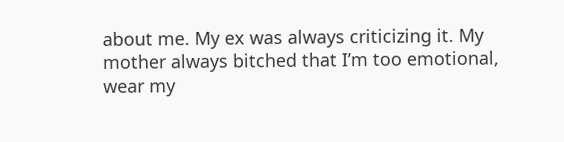about me. My ex was always criticizing it. My mother always bitched that I’m too emotional, wear my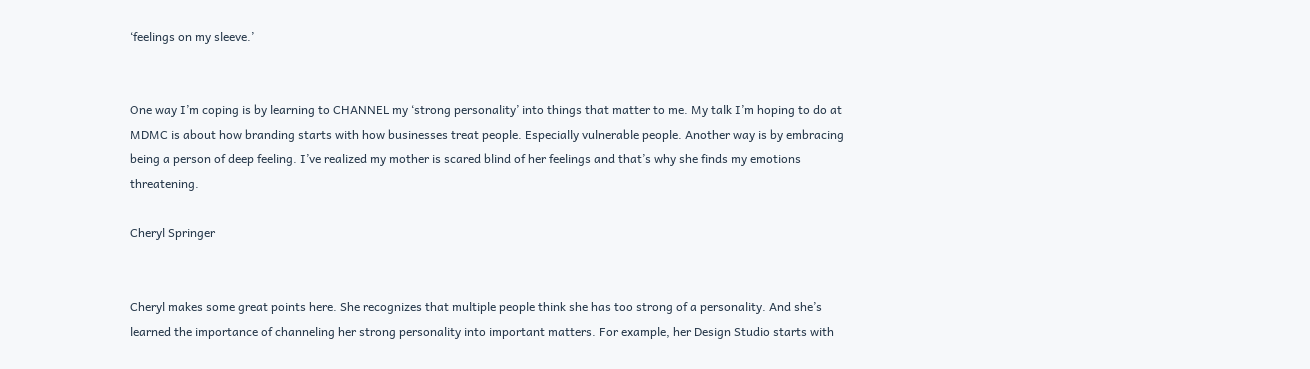‘feelings on my sleeve.’


One way I’m coping is by learning to CHANNEL my ‘strong personality’ into things that matter to me. My talk I’m hoping to do at MDMC is about how branding starts with how businesses treat people. Especially vulnerable people. Another way is by embracing being a person of deep feeling. I’ve realized my mother is scared blind of her feelings and that’s why she finds my emotions threatening.

Cheryl Springer


Cheryl makes some great points here. She recognizes that multiple people think she has too strong of a personality. And she’s learned the importance of channeling her strong personality into important matters. For example, her Design Studio starts with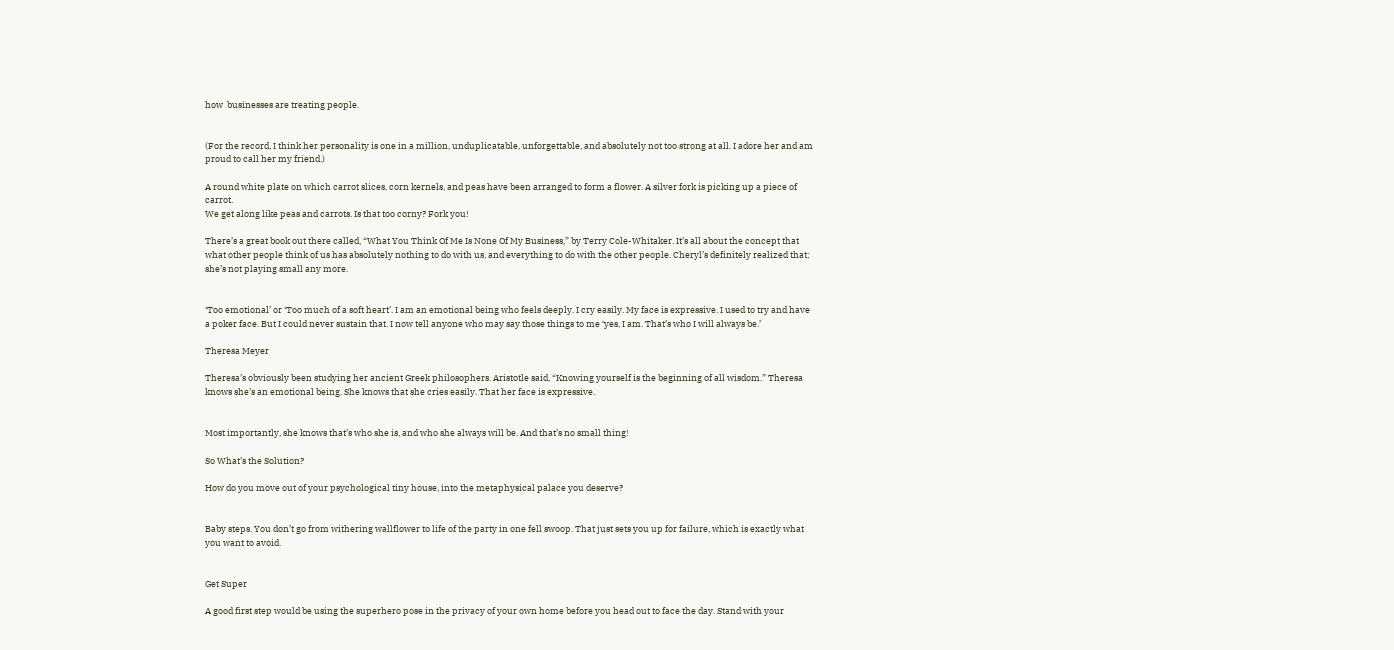how  businesses are treating people.


(For the record, I think her personality is one in a million, unduplicatable, unforgettable, and absolutely not too strong at all. I adore her and am proud to call her my friend.)

A round white plate on which carrot slices, corn kernels, and peas have been arranged to form a flower. A silver fork is picking up a piece of carrot.
We get along like peas and carrots. Is that too corny? Fork you!

There’s a great book out there called, “What You Think Of Me Is None Of My Business,” by Terry Cole-Whitaker. It’s all about the concept that what other people think of us has absolutely nothing to do with us, and everything to do with the other people. Cheryl’s definitely realized that; she’s not playing small any more.


‘Too emotional’ or ‘Too much of a soft heart’. I am an emotional being who feels deeply. I cry easily. My face is expressive. I used to try and have a poker face. But I could never sustain that. I now tell anyone who may say those things to me ‘yes, I am. That’s who I will always be.’

Theresa Meyer

Theresa’s obviously been studying her ancient Greek philosophers. Aristotle said, “Knowing yourself is the beginning of all wisdom.” Theresa knows she’s an emotional being. She knows that she cries easily. That her face is expressive.


Most importantly, she knows that’s who she is, and who she always will be. And that’s no small thing!

So What’s the Solution?

How do you move out of your psychological tiny house, into the metaphysical palace you deserve?


Baby steps. You don’t go from withering wallflower to life of the party in one fell swoop. That just sets you up for failure, which is exactly what you want to avoid.


Get Super

A good first step would be using the superhero pose in the privacy of your own home before you head out to face the day. Stand with your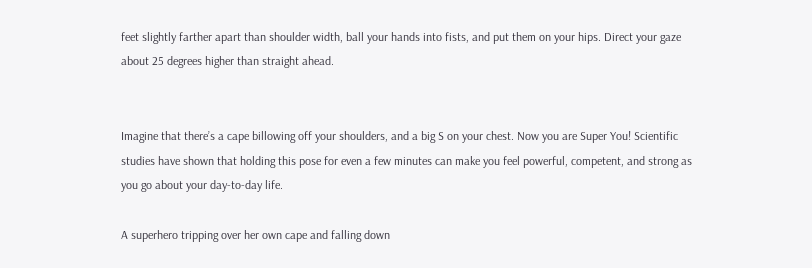feet slightly farther apart than shoulder width, ball your hands into fists, and put them on your hips. Direct your gaze about 25 degrees higher than straight ahead.


Imagine that there’s a cape billowing off your shoulders, and a big S on your chest. Now you are Super You! Scientific studies have shown that holding this pose for even a few minutes can make you feel powerful, competent, and strong as you go about your day-to-day life.

A superhero tripping over her own cape and falling down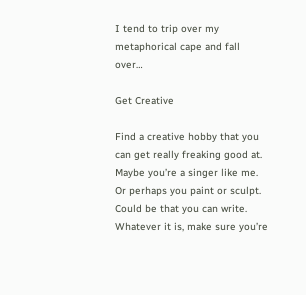I tend to trip over my metaphorical cape and fall over…

Get Creative

Find a creative hobby that you can get really freaking good at. Maybe you’re a singer like me. Or perhaps you paint or sculpt. Could be that you can write. Whatever it is, make sure you’re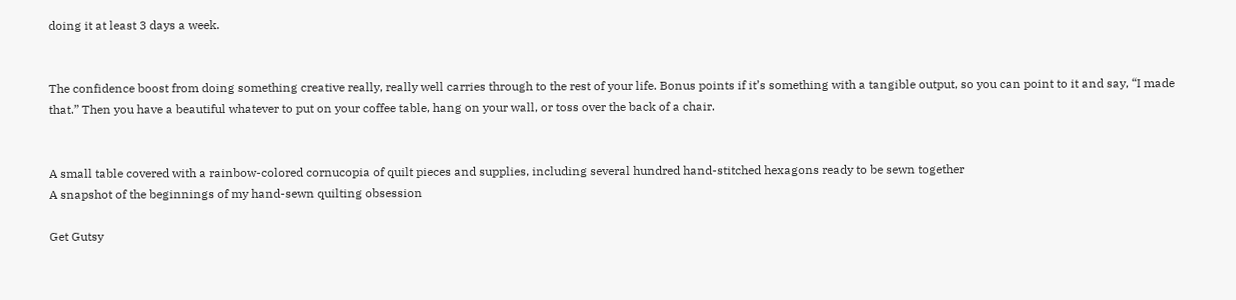doing it at least 3 days a week.


The confidence boost from doing something creative really, really well carries through to the rest of your life. Bonus points if it’s something with a tangible output, so you can point to it and say, “I made that.” Then you have a beautiful whatever to put on your coffee table, hang on your wall, or toss over the back of a chair.


A small table covered with a rainbow-colored cornucopia of quilt pieces and supplies, including several hundred hand-stitched hexagons ready to be sewn together
A snapshot of the beginnings of my hand-sewn quilting obsession

Get Gutsy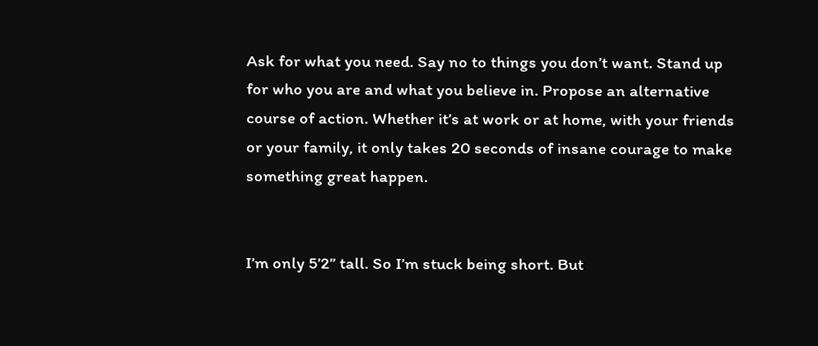Ask for what you need. Say no to things you don’t want. Stand up for who you are and what you believe in. Propose an alternative course of action. Whether it’s at work or at home, with your friends or your family, it only takes 20 seconds of insane courage to make something great happen.


I’m only 5’2” tall. So I’m stuck being short. But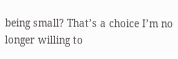being small? That’s a choice I’m no longer willing to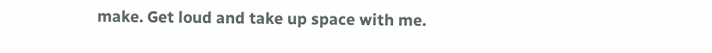make. Get loud and take up space with me.